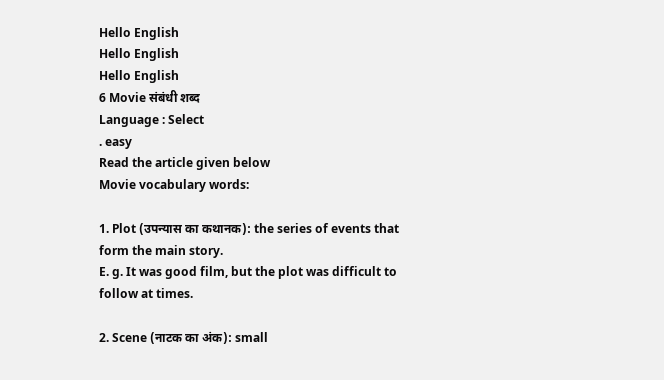Hello English
Hello English
Hello English
6 Movie संबंधी शब्द
Language : Select
. easy
Read the article given below
Movie vocabulary words:

1. Plot (उपन्यास का कथानक): the series of events that form the main story.
E. g. It was good film, but the plot was difficult to follow at times.

2. Scene (नाटक का अंक): small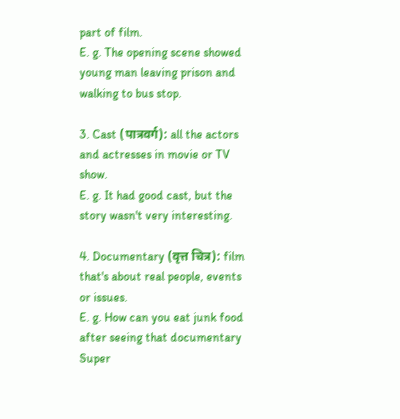part of film.
E. g. The opening scene showed young man leaving prison and walking to bus stop.

3. Cast (पात्रवर्ग): all the actors and actresses in movie or TV show.
E. g. It had good cast, but the story wasn't very interesting.

4. Documentary (वृत्त चित्र): film that's about real people, events or issues.
E. g. How can you eat junk food after seeing that documentary Super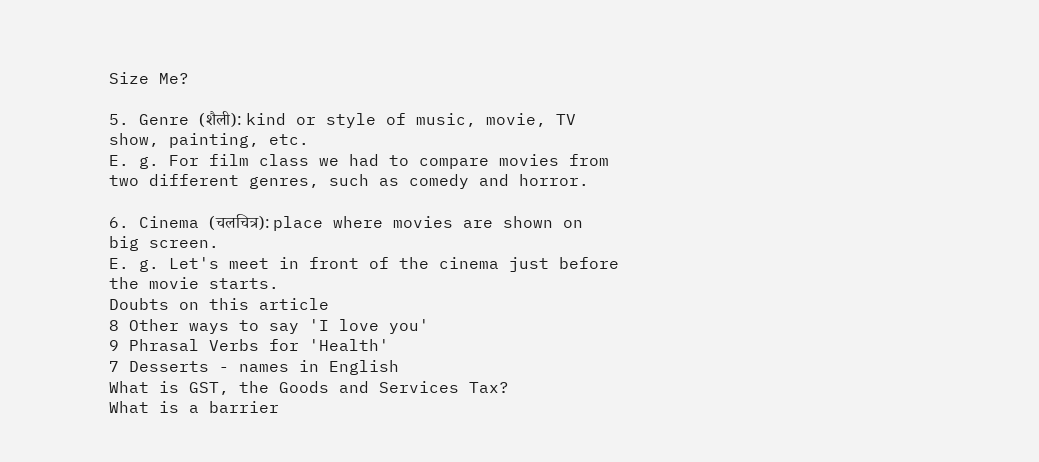Size Me?

5. Genre (शैली): kind or style of music, movie, TV show, painting, etc.
E. g. For film class we had to compare movies from two different genres, such as comedy and horror.

6. Cinema (चलचित्र): place where movies are shown on big screen.
E. g. Let's meet in front of the cinema just before the movie starts.
Doubts on this article
8 Other ways to say 'I love you'
9 Phrasal Verbs for 'Health'
7 Desserts - names in English
What is GST, the Goods and Services Tax?
What is a barrier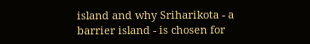island and why Sriharikota - a barrier island - is chosen for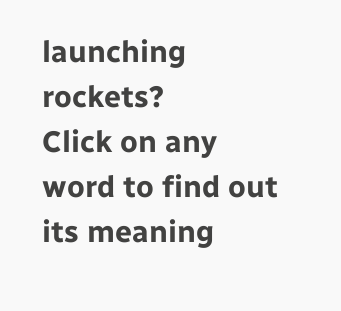launching rockets?
Click on any word to find out its meaning